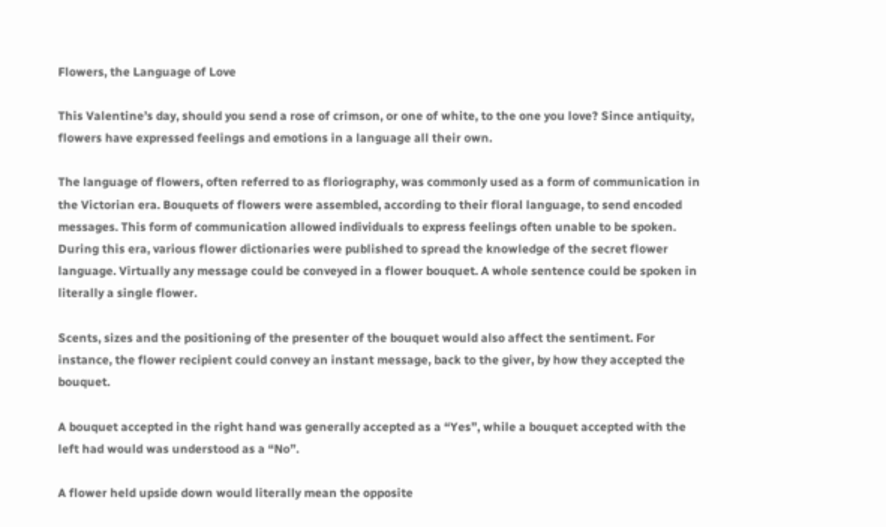Flowers, the Language of Love

This Valentine’s day, should you send a rose of crimson, or one of white, to the one you love? Since antiquity, flowers have expressed feelings and emotions in a language all their own.

The language of flowers, often referred to as floriography, was commonly used as a form of communication in the Victorian era. Bouquets of flowers were assembled, according to their floral language, to send encoded messages. This form of communication allowed individuals to express feelings often unable to be spoken. During this era, various flower dictionaries were published to spread the knowledge of the secret flower language. Virtually any message could be conveyed in a flower bouquet. A whole sentence could be spoken in literally a single flower.

Scents, sizes and the positioning of the presenter of the bouquet would also affect the sentiment. For instance, the flower recipient could convey an instant message, back to the giver, by how they accepted the bouquet.

A bouquet accepted in the right hand was generally accepted as a “Yes”, while a bouquet accepted with the left had would was understood as a “No”.

A flower held upside down would literally mean the opposite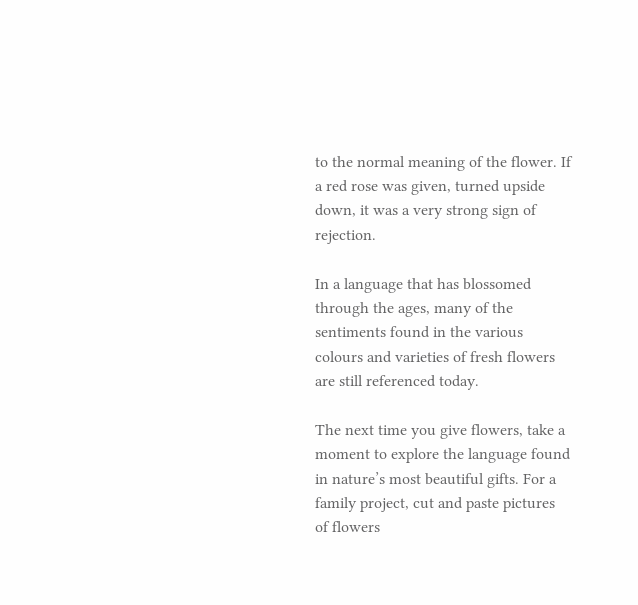to the normal meaning of the flower. If a red rose was given, turned upside down, it was a very strong sign of rejection.

In a language that has blossomed through the ages, many of the sentiments found in the various colours and varieties of fresh flowers are still referenced today.

The next time you give flowers, take a moment to explore the language found in nature’s most beautiful gifts. For a family project, cut and paste pictures of flowers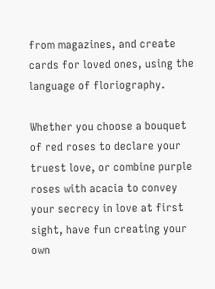from magazines, and create cards for loved ones, using the language of floriography.

Whether you choose a bouquet of red roses to declare your truest love, or combine purple roses with acacia to convey your secrecy in love at first sight, have fun creating your own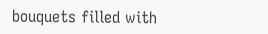bouquets filled with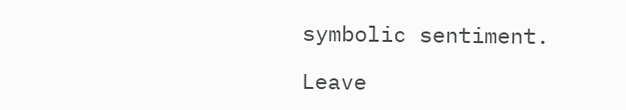symbolic sentiment.

Leave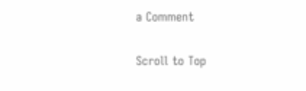a Comment

Scroll to Top